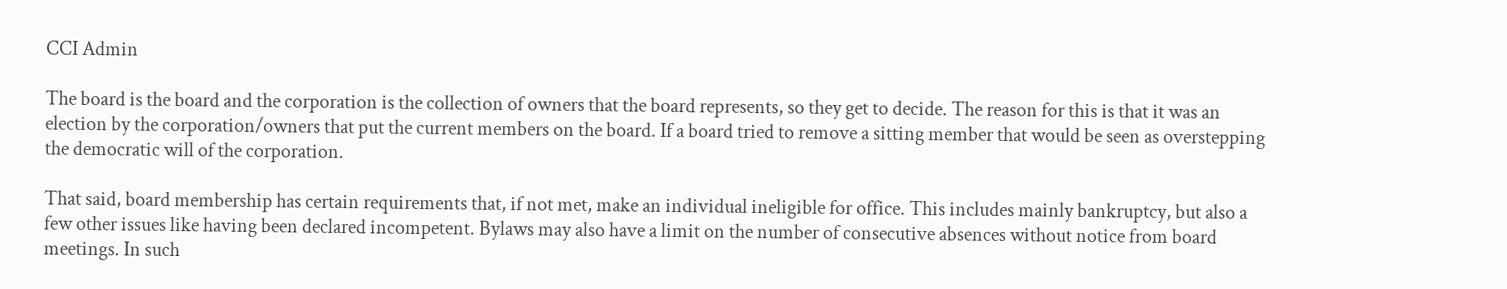CCI Admin

The board is the board and the corporation is the collection of owners that the board represents, so they get to decide. The reason for this is that it was an election by the corporation/owners that put the current members on the board. If a board tried to remove a sitting member that would be seen as overstepping the democratic will of the corporation.

That said, board membership has certain requirements that, if not met, make an individual ineligible for office. This includes mainly bankruptcy, but also a few other issues like having been declared incompetent. Bylaws may also have a limit on the number of consecutive absences without notice from board meetings. In such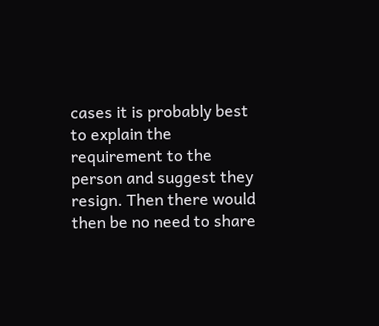cases it is probably best to explain the requirement to the person and suggest they resign. Then there would then be no need to share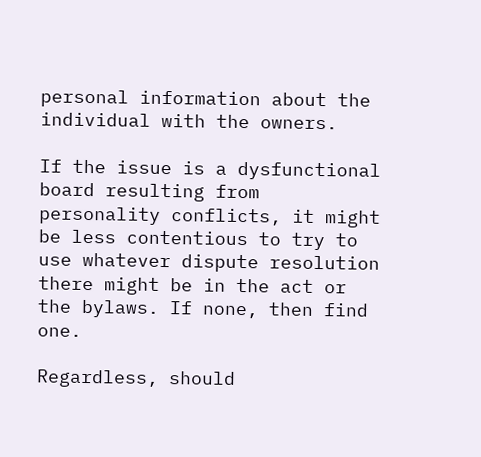personal information about the individual with the owners.

If the issue is a dysfunctional board resulting from personality conflicts, it might be less contentious to try to use whatever dispute resolution there might be in the act or the bylaws. If none, then find one.

Regardless, should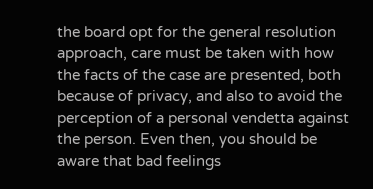the board opt for the general resolution approach, care must be taken with how the facts of the case are presented, both because of privacy, and also to avoid the perception of a personal vendetta against the person. Even then, you should be aware that bad feelings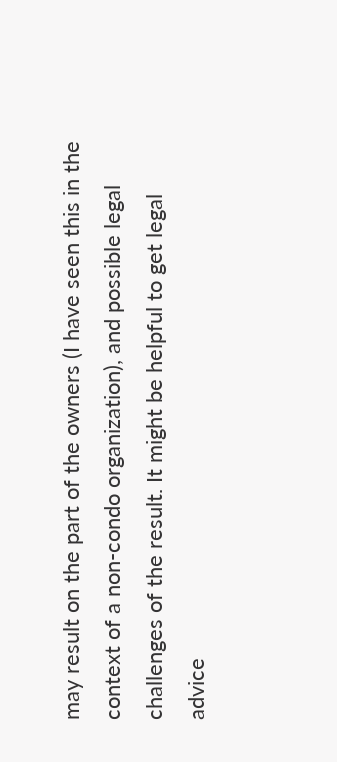may result on the part of the owners (I have seen this in the context of a non-condo organization), and possible legal challenges of the result. It might be helpful to get legal advice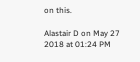on this.

Alastair D on May 27 2018 at 01:24 PM